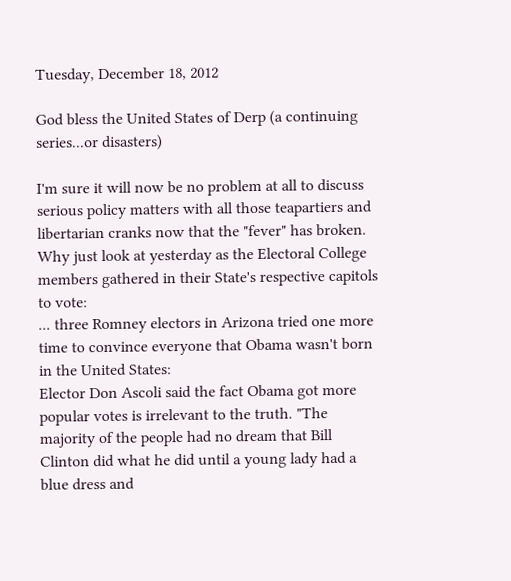Tuesday, December 18, 2012

God bless the United States of Derp (a continuing series...or disasters)

I'm sure it will now be no problem at all to discuss serious policy matters with all those teapartiers and libertarian cranks now that the "fever" has broken. Why just look at yesterday as the Electoral College members gathered in their State's respective capitols to vote:
... three Romney electors in Arizona tried one more time to convince everyone that Obama wasn't born in the United States:
Elector Don Ascoli said the fact Obama got more popular votes is irrelevant to the truth. "The majority of the people had no dream that Bill Clinton did what he did until a young lady had a blue dress and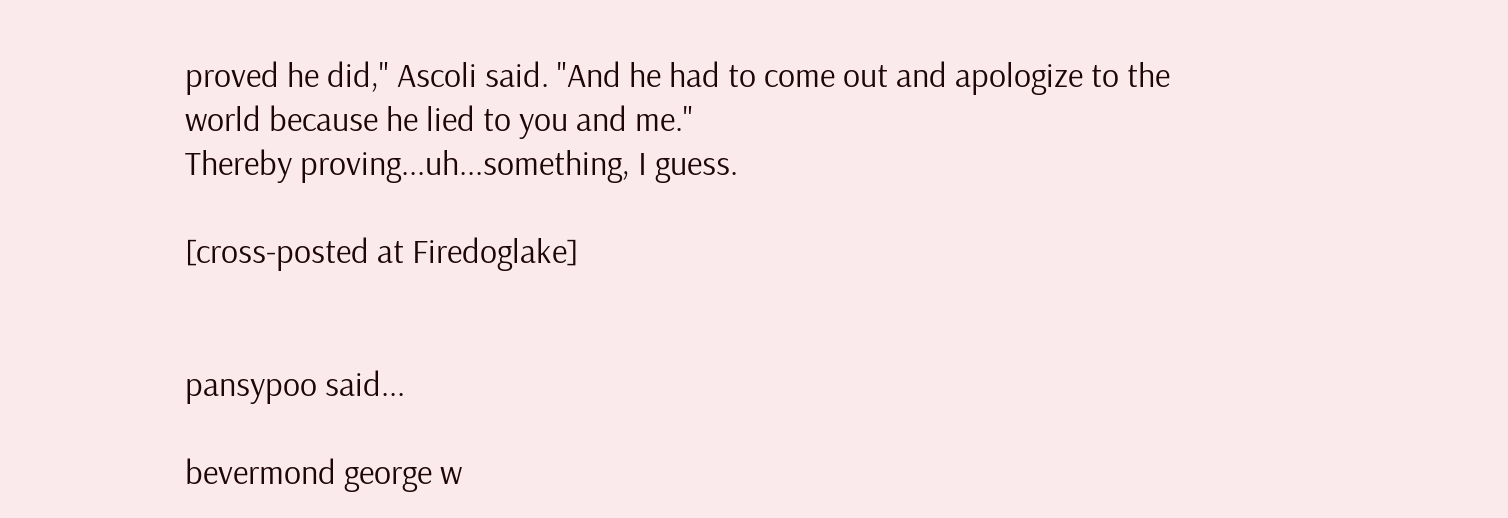proved he did," Ascoli said. "And he had to come out and apologize to the world because he lied to you and me."
Thereby proving...uh...something, I guess.

[cross-posted at Firedoglake]


pansypoo said...

bevermond george w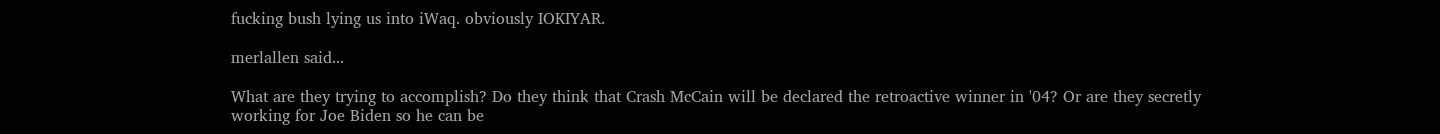fucking bush lying us into iWaq. obviously IOKIYAR.

merlallen said...

What are they trying to accomplish? Do they think that Crash McCain will be declared the retroactive winner in '04? Or are they secretly working for Joe Biden so he can be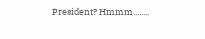President? Hmmm........